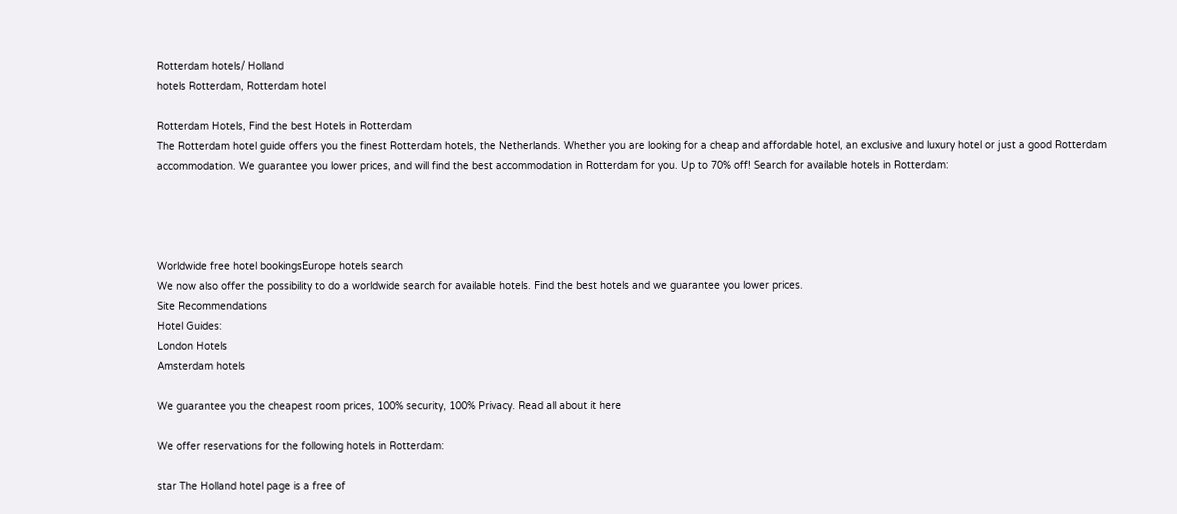Rotterdam hotels/ Holland
hotels Rotterdam, Rotterdam hotel

Rotterdam Hotels, Find the best Hotels in Rotterdam
The Rotterdam hotel guide offers you the finest Rotterdam hotels, the Netherlands. Whether you are looking for a cheap and affordable hotel, an exclusive and luxury hotel or just a good Rotterdam accommodation. We guarantee you lower prices, and will find the best accommodation in Rotterdam for you. Up to 70% off! Search for available hotels in Rotterdam:




Worldwide free hotel bookingsEurope hotels search
We now also offer the possibility to do a worldwide search for available hotels. Find the best hotels and we guarantee you lower prices.
Site Recommendations
Hotel Guides:
London Hotels
Amsterdam hotels

We guarantee you the cheapest room prices, 100% security, 100% Privacy. Read all about it here

We offer reservations for the following hotels in Rotterdam:

star The Holland hotel page is a free of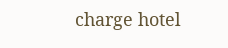charge hotel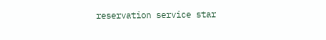reservation service star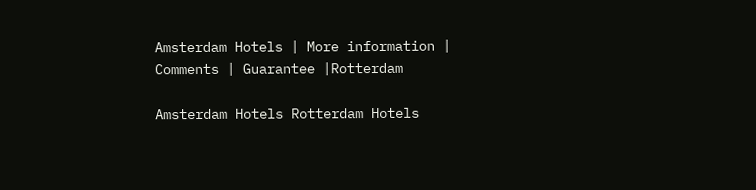Amsterdam Hotels | More information | Comments | Guarantee |Rotterdam

Amsterdam Hotels Rotterdam Hotels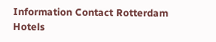Information Contact Rotterdam Hotels